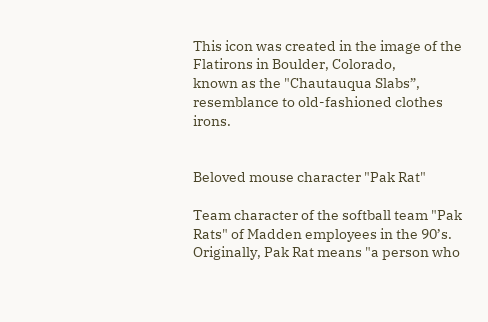This icon was created in the image of the Flatirons in Boulder, Colorado,
known as the "Chautauqua Slabs”, resemblance to old-fashioned clothes irons.


Beloved mouse character "Pak Rat"

Team character of the softball team "Pak Rats" of Madden employees in the 90’s.
Originally, Pak Rat means "a person who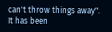can't throw things away".
It has been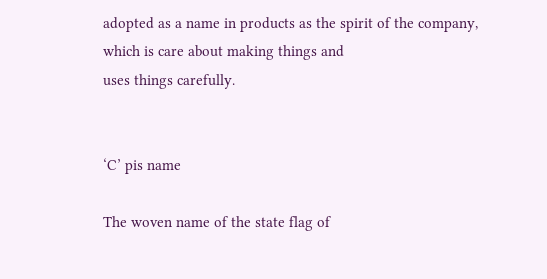adopted as a name in products as the spirit of the company,
which is care about making things and
uses things carefully.


‘C’ pis name

The woven name of the state flag of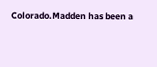Colorado.Madden has been a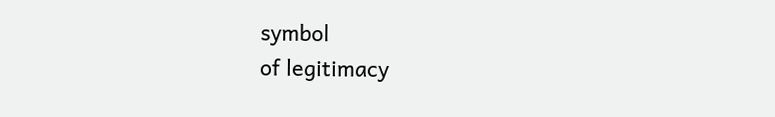symbol
of legitimacy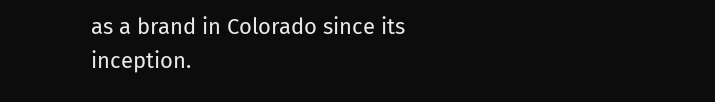as a brand in Colorado since its inception.